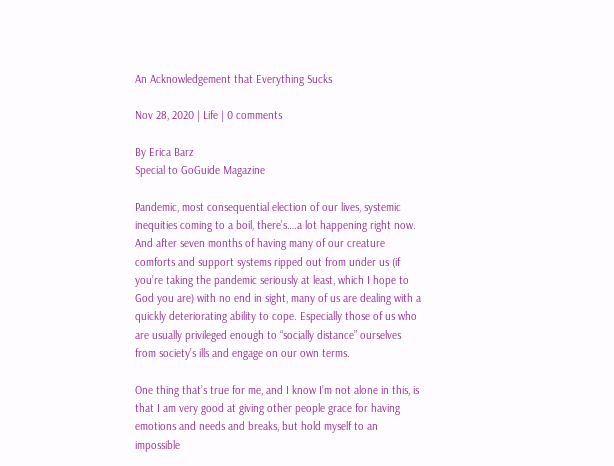An Acknowledgement that Everything Sucks

Nov 28, 2020 | Life | 0 comments

By Erica Barz
Special to GoGuide Magazine

Pandemic, most consequential election of our lives, systemic inequities coming to a boil, there’s….a lot happening right now. And after seven months of having many of our creature comforts and support systems ripped out from under us (if you’re taking the pandemic seriously at least, which I hope to God you are) with no end in sight, many of us are dealing with a quickly deteriorating ability to cope. Especially those of us who are usually privileged enough to “socially distance” ourselves from society’s ills and engage on our own terms.

One thing that’s true for me, and I know I’m not alone in this, is that I am very good at giving other people grace for having emotions and needs and breaks, but hold myself to an impossible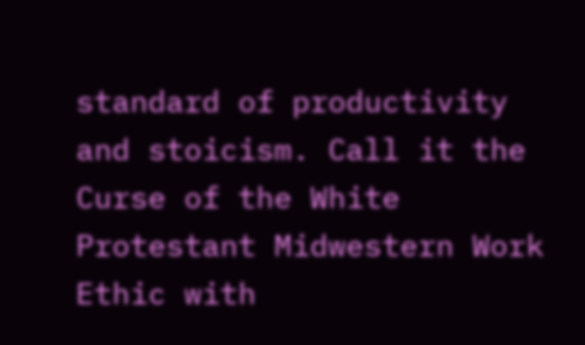standard of productivity and stoicism. Call it the Curse of the White Protestant Midwestern Work Ethic with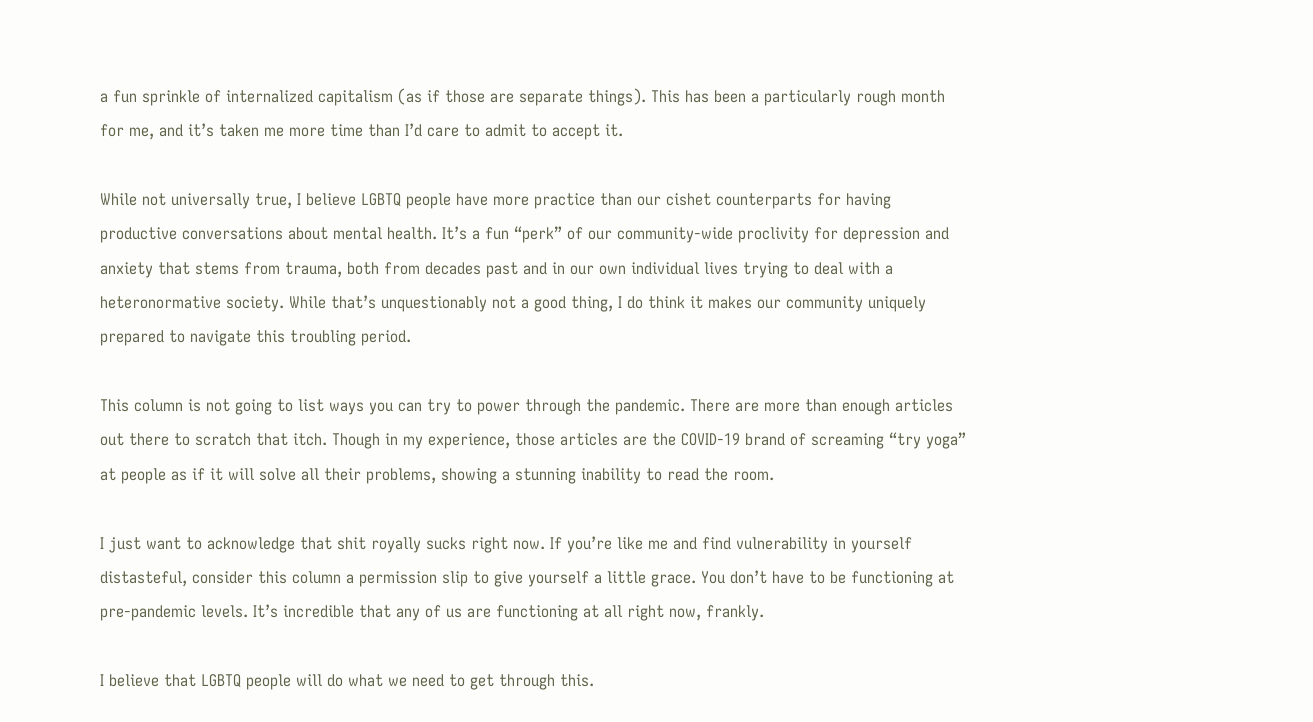a fun sprinkle of internalized capitalism (as if those are separate things). This has been a particularly rough month for me, and it’s taken me more time than I’d care to admit to accept it.

While not universally true, I believe LGBTQ people have more practice than our cishet counterparts for having productive conversations about mental health. It’s a fun “perk” of our community-wide proclivity for depression and anxiety that stems from trauma, both from decades past and in our own individual lives trying to deal with a heteronormative society. While that’s unquestionably not a good thing, I do think it makes our community uniquely prepared to navigate this troubling period.

This column is not going to list ways you can try to power through the pandemic. There are more than enough articles out there to scratch that itch. Though in my experience, those articles are the COVID-19 brand of screaming “try yoga” at people as if it will solve all their problems, showing a stunning inability to read the room.

I just want to acknowledge that shit royally sucks right now. If you’re like me and find vulnerability in yourself distasteful, consider this column a permission slip to give yourself a little grace. You don’t have to be functioning at pre-pandemic levels. It’s incredible that any of us are functioning at all right now, frankly.

I believe that LGBTQ people will do what we need to get through this.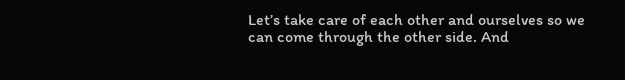Let’s take care of each other and ourselves so we can come through the other side. And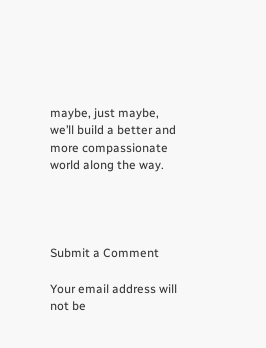maybe, just maybe, we’ll build a better and more compassionate world along the way.




Submit a Comment

Your email address will not be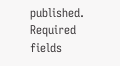published. Required fields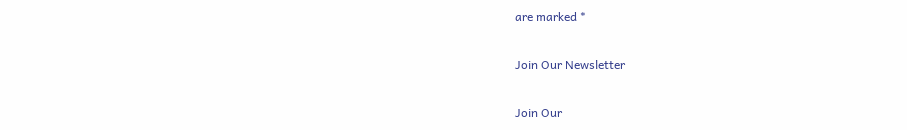are marked *

Join Our Newsletter

Join Our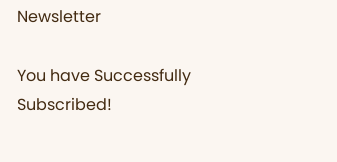Newsletter

You have Successfully Subscribed!